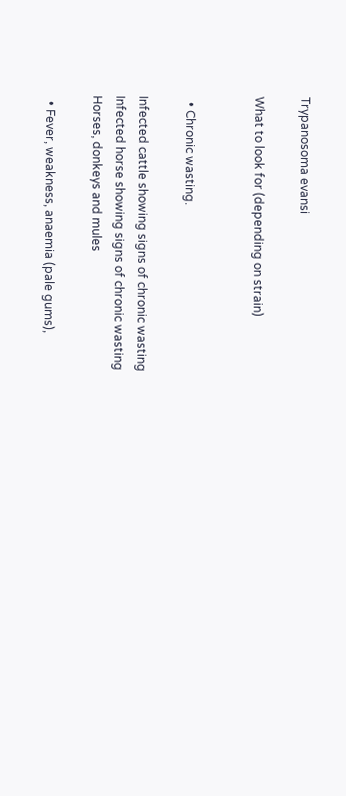Trypanosoma evansi

What to look for (depending on strain)


  • Chronic wasting.

Infected cattle showing signs of chronic wasting
Infected horse showing signs of chronic wasting
Horses, donkeys and mules

  • Fever, weakness, anaemia (pale gums),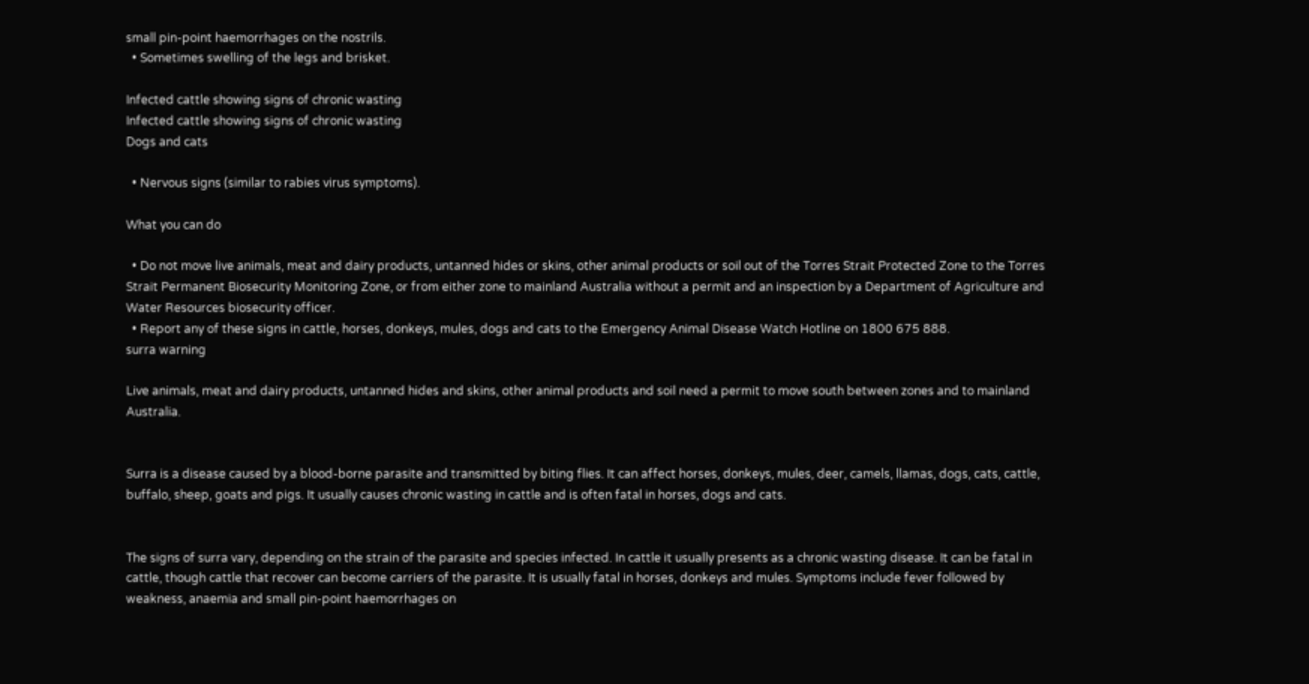small pin-point haemorrhages on the nostrils.
  • Sometimes swelling of the legs and brisket.

Infected cattle showing signs of chronic wasting
Infected cattle showing signs of chronic wasting
Dogs and cats

  • Nervous signs (similar to rabies virus symptoms).

What you can do

  • Do not move live animals, meat and dairy products, untanned hides or skins, other animal products or soil out of the Torres Strait Protected Zone to the Torres Strait Permanent Biosecurity Monitoring Zone, or from either zone to mainland Australia without a permit and an inspection by a Department of Agriculture and Water Resources biosecurity officer.
  • Report any of these signs in cattle, horses, donkeys, mules, dogs and cats to the Emergency Animal Disease Watch Hotline on 1800 675 888.
surra warning

Live animals, meat and dairy products, untanned hides and skins, other animal products and soil need a permit to move south between zones and to mainland Australia.


Surra is a disease caused by a blood-borne parasite and transmitted by biting flies. It can affect horses, donkeys, mules, deer, camels, llamas, dogs, cats, cattle, buffalo, sheep, goats and pigs. It usually causes chronic wasting in cattle and is often fatal in horses, dogs and cats.


The signs of surra vary, depending on the strain of the parasite and species infected. In cattle it usually presents as a chronic wasting disease. It can be fatal in cattle, though cattle that recover can become carriers of the parasite. It is usually fatal in horses, donkeys and mules. Symptoms include fever followed by weakness, anaemia and small pin-point haemorrhages on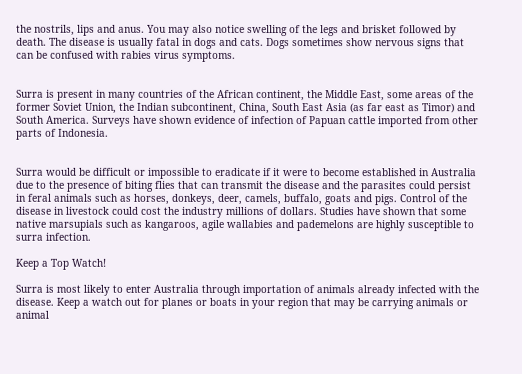the nostrils, lips and anus. You may also notice swelling of the legs and brisket followed by death. The disease is usually fatal in dogs and cats. Dogs sometimes show nervous signs that can be confused with rabies virus symptoms.


Surra is present in many countries of the African continent, the Middle East, some areas of the former Soviet Union, the Indian subcontinent, China, South East Asia (as far east as Timor) and South America. Surveys have shown evidence of infection of Papuan cattle imported from other parts of Indonesia.


Surra would be difficult or impossible to eradicate if it were to become established in Australia due to the presence of biting flies that can transmit the disease and the parasites could persist in feral animals such as horses, donkeys, deer, camels, buffalo, goats and pigs. Control of the disease in livestock could cost the industry millions of dollars. Studies have shown that some native marsupials such as kangaroos, agile wallabies and pademelons are highly susceptible to surra infection.

Keep a Top Watch!

Surra is most likely to enter Australia through importation of animals already infected with the disease. Keep a watch out for planes or boats in your region that may be carrying animals or animal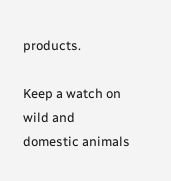products.

Keep a watch on wild and domestic animals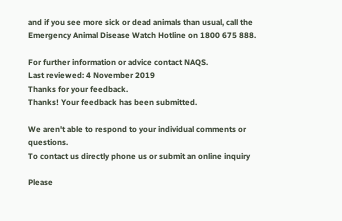and if you see more sick or dead animals than usual, call the Emergency Animal Disease Watch Hotline on 1800 675 888.

For further information or advice contact NAQS.
Last reviewed: 4 November 2019
Thanks for your feedback.
Thanks! Your feedback has been submitted.

We aren't able to respond to your individual comments or questions.
To contact us directly phone us or submit an online inquiry

Please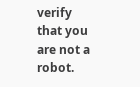verify that you are not a robot.